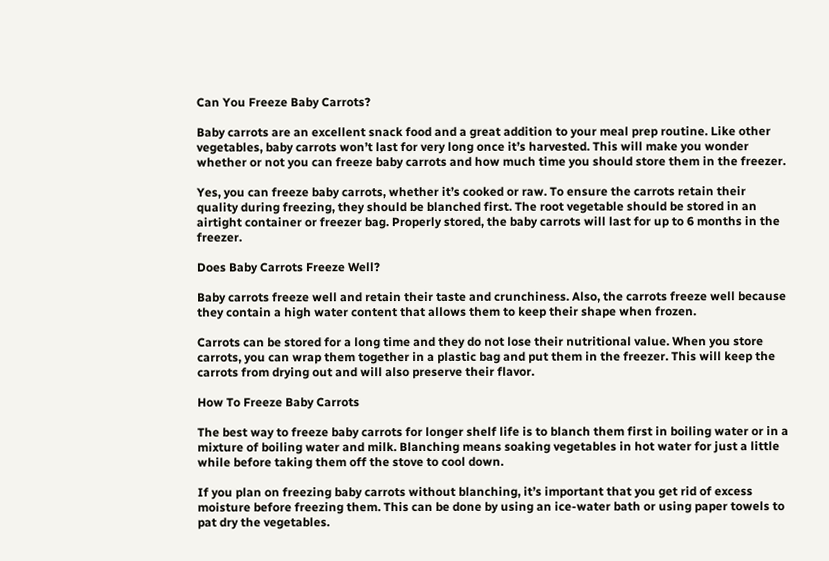Can You Freeze Baby Carrots?

Baby carrots are an excellent snack food and a great addition to your meal prep routine. Like other vegetables, baby carrots won’t last for very long once it’s harvested. This will make you wonder whether or not you can freeze baby carrots and how much time you should store them in the freezer.

Yes, you can freeze baby carrots, whether it’s cooked or raw. To ensure the carrots retain their quality during freezing, they should be blanched first. The root vegetable should be stored in an airtight container or freezer bag. Properly stored, the baby carrots will last for up to 6 months in the freezer.

Does Baby Carrots Freeze Well?

Baby carrots freeze well and retain their taste and crunchiness. Also, the carrots freeze well because they contain a high water content that allows them to keep their shape when frozen.

Carrots can be stored for a long time and they do not lose their nutritional value. When you store carrots, you can wrap them together in a plastic bag and put them in the freezer. This will keep the carrots from drying out and will also preserve their flavor.

How To Freeze Baby Carrots

The best way to freeze baby carrots for longer shelf life is to blanch them first in boiling water or in a mixture of boiling water and milk. Blanching means soaking vegetables in hot water for just a little while before taking them off the stove to cool down.

If you plan on freezing baby carrots without blanching, it’s important that you get rid of excess moisture before freezing them. This can be done by using an ice-water bath or using paper towels to pat dry the vegetables.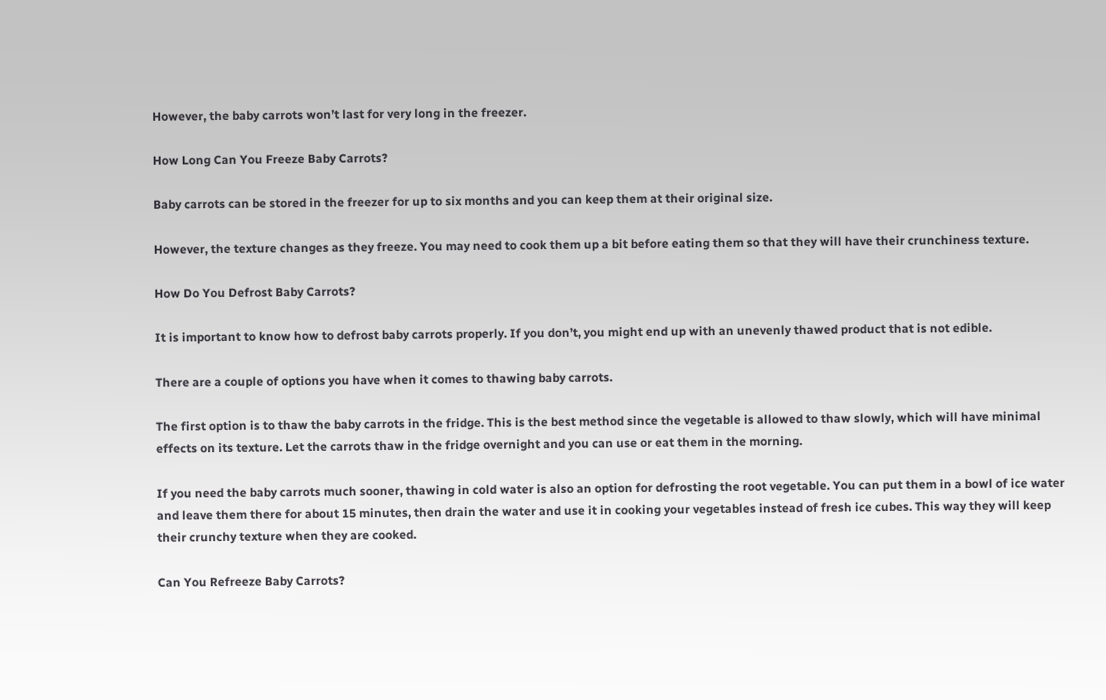However, the baby carrots won’t last for very long in the freezer.

How Long Can You Freeze Baby Carrots?

Baby carrots can be stored in the freezer for up to six months and you can keep them at their original size.

However, the texture changes as they freeze. You may need to cook them up a bit before eating them so that they will have their crunchiness texture.

How Do You Defrost Baby Carrots?

It is important to know how to defrost baby carrots properly. If you don’t, you might end up with an unevenly thawed product that is not edible.

There are a couple of options you have when it comes to thawing baby carrots.

The first option is to thaw the baby carrots in the fridge. This is the best method since the vegetable is allowed to thaw slowly, which will have minimal effects on its texture. Let the carrots thaw in the fridge overnight and you can use or eat them in the morning.

If you need the baby carrots much sooner, thawing in cold water is also an option for defrosting the root vegetable. You can put them in a bowl of ice water and leave them there for about 15 minutes, then drain the water and use it in cooking your vegetables instead of fresh ice cubes. This way they will keep their crunchy texture when they are cooked.

Can You Refreeze Baby Carrots?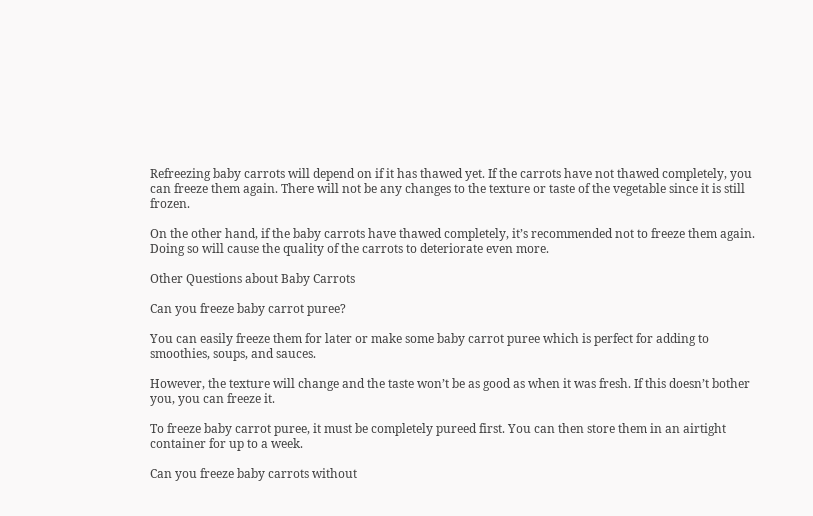Refreezing baby carrots will depend on if it has thawed yet. If the carrots have not thawed completely, you can freeze them again. There will not be any changes to the texture or taste of the vegetable since it is still frozen.

On the other hand, if the baby carrots have thawed completely, it’s recommended not to freeze them again. Doing so will cause the quality of the carrots to deteriorate even more.

Other Questions about Baby Carrots

Can you freeze baby carrot puree?

You can easily freeze them for later or make some baby carrot puree which is perfect for adding to smoothies, soups, and sauces.

However, the texture will change and the taste won’t be as good as when it was fresh. If this doesn’t bother you, you can freeze it.

To freeze baby carrot puree, it must be completely pureed first. You can then store them in an airtight container for up to a week.

Can you freeze baby carrots without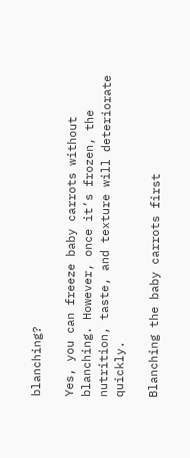blanching?

Yes, you can freeze baby carrots without blanching. However, once it’s frozen, the nutrition, taste, and texture will deteriorate quickly.

Blanching the baby carrots first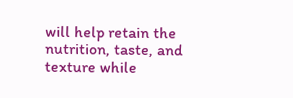will help retain the nutrition, taste, and texture while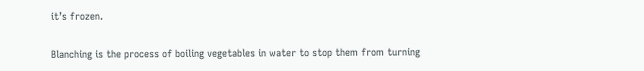it’s frozen.

Blanching is the process of boiling vegetables in water to stop them from turning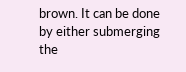brown. It can be done by either submerging the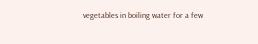vegetables in boiling water for a few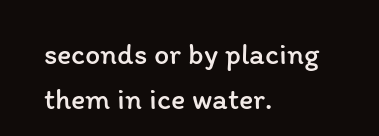seconds or by placing them in ice water.